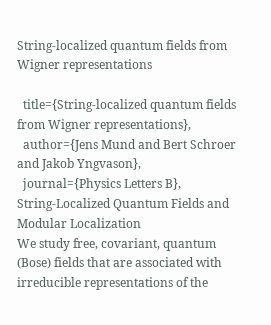String-localized quantum fields from Wigner representations

  title={String-localized quantum fields from Wigner representations},
  author={Jens Mund and Bert Schroer and Jakob Yngvason},
  journal={Physics Letters B},
String-Localized Quantum Fields and Modular Localization
We study free, covariant, quantum (Bose) fields that are associated with irreducible representations of the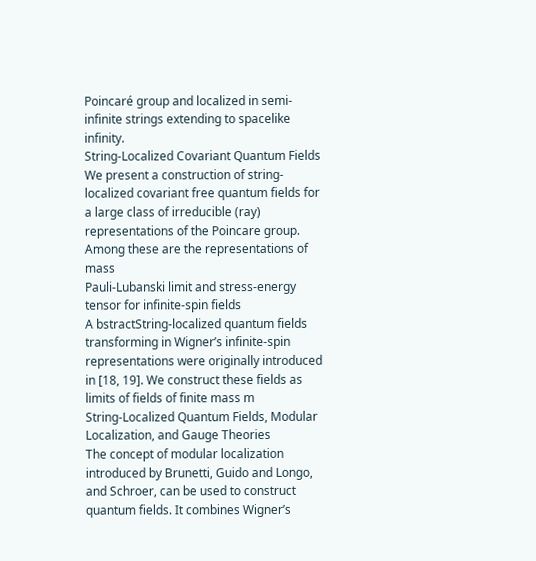Poincaré group and localized in semi-infinite strings extending to spacelike infinity.
String-Localized Covariant Quantum Fields
We present a construction of string-localized covariant free quantum fields for a large class of irreducible (ray) representations of the Poincare group. Among these are the representations of mass
Pauli-Lubanski limit and stress-energy tensor for infinite-spin fields
A bstractString-localized quantum fields transforming in Wigner’s infinite-spin representations were originally introduced in [18, 19]. We construct these fields as limits of fields of finite mass m
String-Localized Quantum Fields, Modular Localization, and Gauge Theories
The concept of modular localization introduced by Brunetti, Guido and Longo, and Schroer, can be used to construct quantum fields. It combines Wigner’s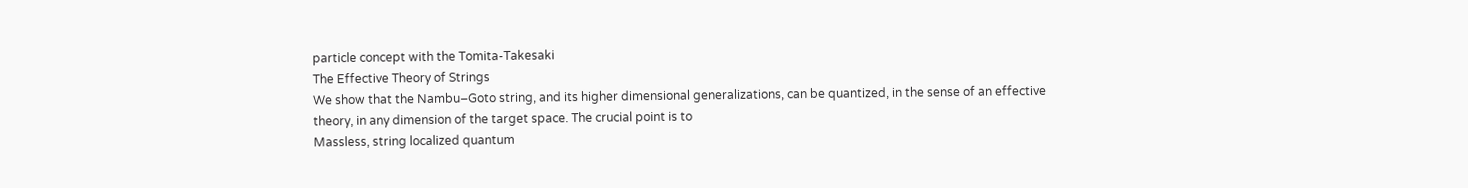particle concept with the Tomita-Takesaki
The Effective Theory of Strings
We show that the Nambu–Goto string, and its higher dimensional generalizations, can be quantized, in the sense of an effective theory, in any dimension of the target space. The crucial point is to
Massless, string localized quantum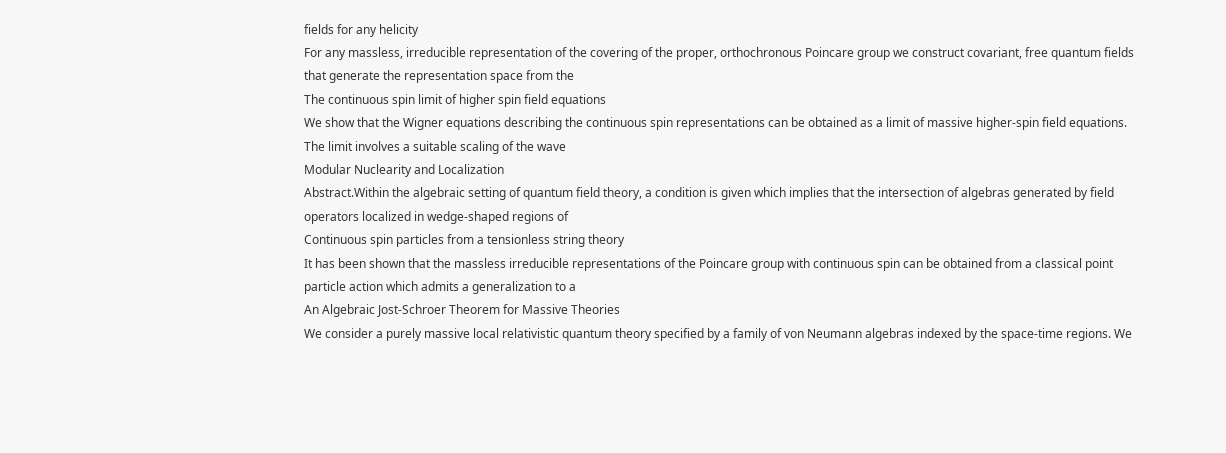fields for any helicity
For any massless, irreducible representation of the covering of the proper, orthochronous Poincare group we construct covariant, free quantum fields that generate the representation space from the
The continuous spin limit of higher spin field equations
We show that the Wigner equations describing the continuous spin representations can be obtained as a limit of massive higher-spin field equations. The limit involves a suitable scaling of the wave
Modular Nuclearity and Localization
Abstract.Within the algebraic setting of quantum field theory, a condition is given which implies that the intersection of algebras generated by field operators localized in wedge-shaped regions of
Continuous spin particles from a tensionless string theory
It has been shown that the massless irreducible representations of the Poincare group with continuous spin can be obtained from a classical point particle action which admits a generalization to a
An Algebraic Jost-Schroer Theorem for Massive Theories
We consider a purely massive local relativistic quantum theory specified by a family of von Neumann algebras indexed by the space-time regions. We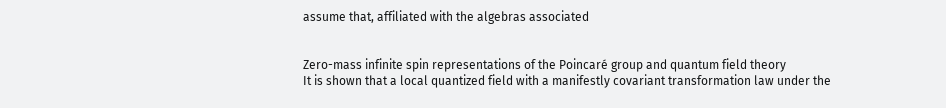assume that, affiliated with the algebras associated


Zero-mass infinite spin representations of the Poincaré group and quantum field theory
It is shown that a local quantized field with a manifestly covariant transformation law under the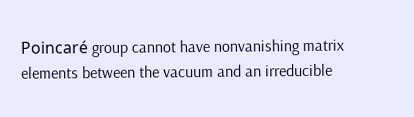Poincaré group cannot have nonvanishing matrix elements between the vacuum and an irreducible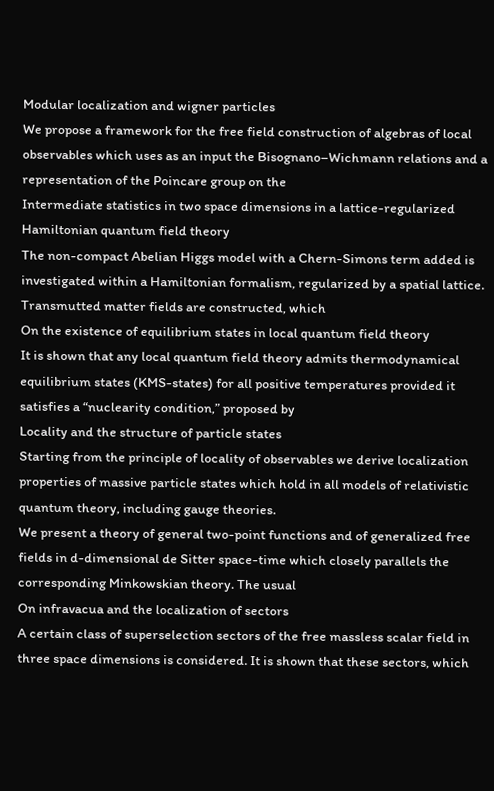Modular localization and wigner particles
We propose a framework for the free field construction of algebras of local observables which uses as an input the Bisognano–Wichmann relations and a representation of the Poincare group on the
Intermediate statistics in two space dimensions in a lattice-regularized Hamiltonian quantum field theory
The non-compact Abelian Higgs model with a Chern-Simons term added is investigated within a Hamiltonian formalism, regularized by a spatial lattice. Transmutted matter fields are constructed, which
On the existence of equilibrium states in local quantum field theory
It is shown that any local quantum field theory admits thermodynamical equilibrium states (KMS-states) for all positive temperatures provided it satisfies a “nuclearity condition,” proposed by
Locality and the structure of particle states
Starting from the principle of locality of observables we derive localization properties of massive particle states which hold in all models of relativistic quantum theory, including gauge theories.
We present a theory of general two-point functions and of generalized free fields in d-dimensional de Sitter space-time which closely parallels the corresponding Minkowskian theory. The usual
On infravacua and the localization of sectors
A certain class of superselection sectors of the free massless scalar field in three space dimensions is considered. It is shown that these sectors, which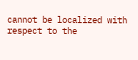cannot be localized with respect to the